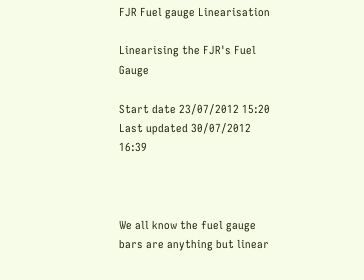FJR Fuel gauge Linearisation

Linearising the FJR's Fuel Gauge

Start date 23/07/2012 15:20    Last updated 30/07/2012 16:39



We all know the fuel gauge bars are anything but linear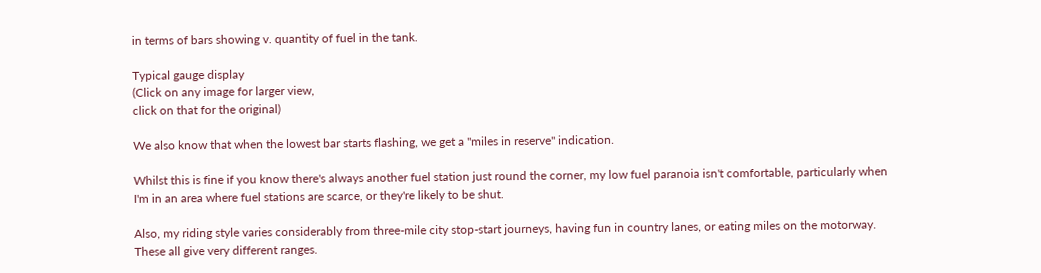in terms of bars showing v. quantity of fuel in the tank.

Typical gauge display
(Click on any image for larger view,
click on that for the original)

We also know that when the lowest bar starts flashing, we get a "miles in reserve" indication.

Whilst this is fine if you know there's always another fuel station just round the corner, my low fuel paranoia isn't comfortable, particularly when I'm in an area where fuel stations are scarce, or they're likely to be shut.

Also, my riding style varies considerably from three-mile city stop-start journeys, having fun in country lanes, or eating miles on the motorway. These all give very different ranges.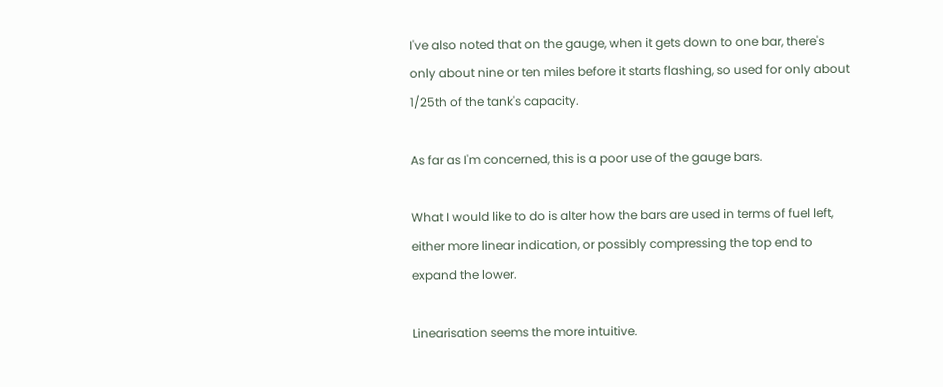I've also noted that on the gauge, when it gets down to one bar, there's only about nine or ten miles before it starts flashing, so used for only about 1/25th of the tank's capacity.

As far as I'm concerned, this is a poor use of the gauge bars.

What I would like to do is alter how the bars are used in terms of fuel left, either more linear indication, or possibly compressing the top end to expand the lower.

Linearisation seems the more intuitive.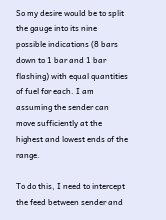So my desire would be to split the gauge into its nine possible indications (8 bars down to 1 bar and 1 bar flashing) with equal quantities of fuel for each. I am assuming the sender can move sufficiently at the highest and lowest ends of the range.

To do this, I need to intercept the feed between sender and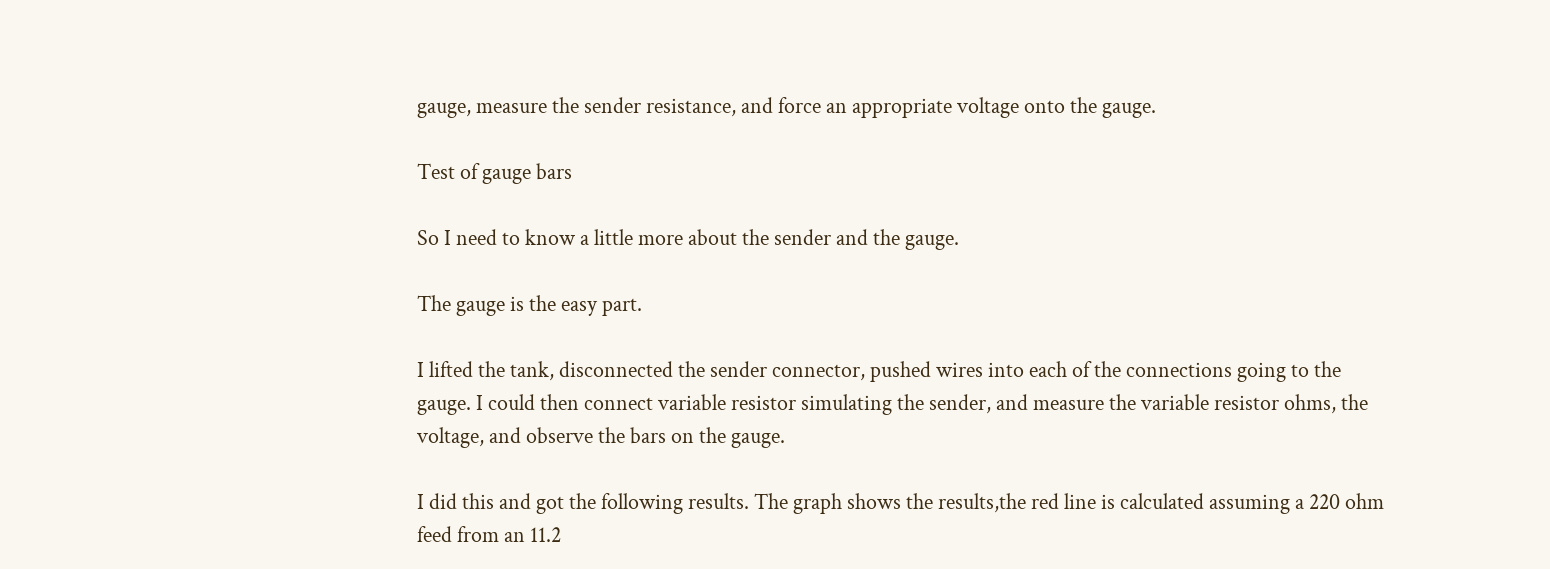gauge, measure the sender resistance, and force an appropriate voltage onto the gauge.

Test of gauge bars

So I need to know a little more about the sender and the gauge.

The gauge is the easy part.

I lifted the tank, disconnected the sender connector, pushed wires into each of the connections going to the gauge. I could then connect variable resistor simulating the sender, and measure the variable resistor ohms, the voltage, and observe the bars on the gauge.

I did this and got the following results. The graph shows the results,the red line is calculated assuming a 220 ohm feed from an 11.2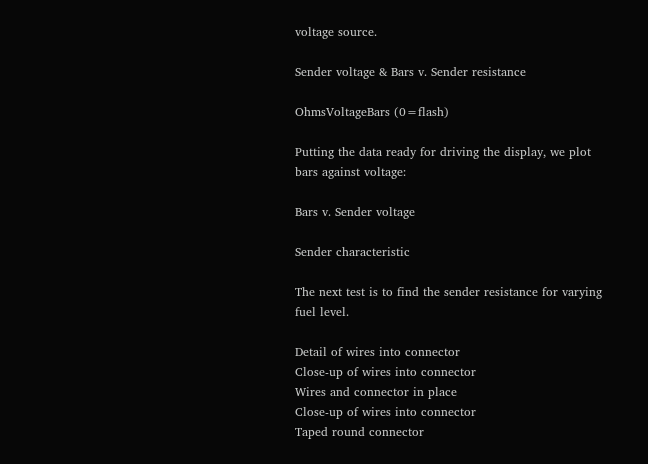voltage source.

Sender voltage & Bars v. Sender resistance

OhmsVoltageBars (0=flash)

Putting the data ready for driving the display, we plot bars against voltage:

Bars v. Sender voltage

Sender characteristic

The next test is to find the sender resistance for varying fuel level.

Detail of wires into connector
Close-up of wires into connector
Wires and connector in place
Close-up of wires into connector
Taped round connector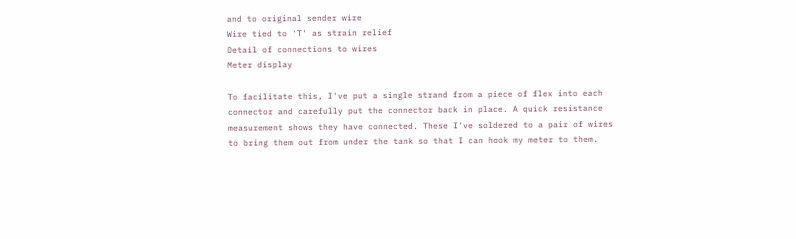and to original sender wire
Wire tied to 'T' as strain relief
Detail of connections to wires
Meter display

To facilitate this, I've put a single strand from a piece of flex into each connector and carefully put the connector back in place. A quick resistance measurement shows they have connected. These I've soldered to a pair of wires to bring them out from under the tank so that I can hook my meter to them.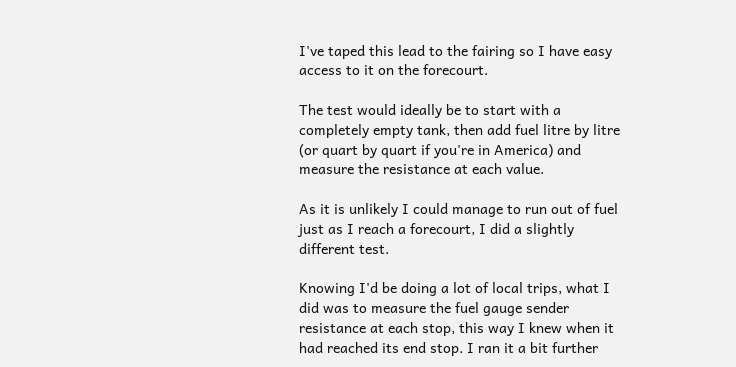I've taped this lead to the fairing so I have easy access to it on the forecourt.

The test would ideally be to start with a completely empty tank, then add fuel litre by litre (or quart by quart if you're in America) and measure the resistance at each value.

As it is unlikely I could manage to run out of fuel just as I reach a forecourt, I did a slightly different test.

Knowing I'd be doing a lot of local trips, what I did was to measure the fuel gauge sender resistance at each stop, this way I knew when it had reached its end stop. I ran it a bit further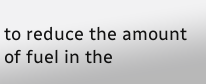to reduce the amount of fuel in the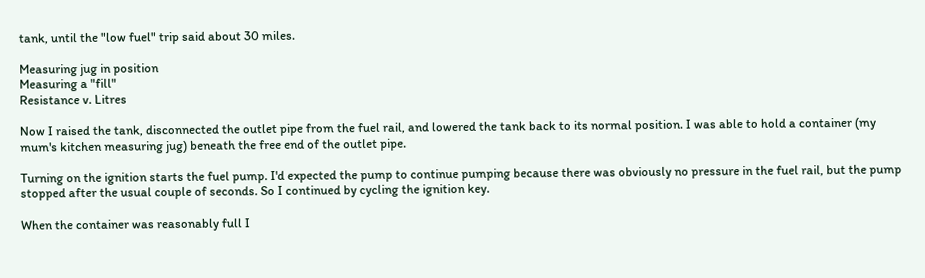tank, until the "low fuel" trip said about 30 miles.

Measuring jug in position
Measuring a "fill"
Resistance v. Litres

Now I raised the tank, disconnected the outlet pipe from the fuel rail, and lowered the tank back to its normal position. I was able to hold a container (my mum's kitchen measuring jug) beneath the free end of the outlet pipe.

Turning on the ignition starts the fuel pump. I'd expected the pump to continue pumping because there was obviously no pressure in the fuel rail, but the pump stopped after the usual couple of seconds. So I continued by cycling the ignition key.

When the container was reasonably full I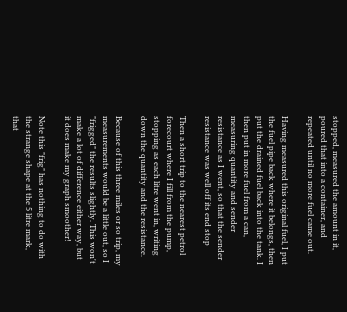stopped, measured the amount in it, poured that into a container, and repeated until no more fuel came out.

Having measured this original fuel, I put the fuel pipe back where it belongs, then put the drained fuel back into the tank. I then put in more fuel from a can, measuring quantity and sender resistance as I went, so that the sender resistance was well off its end stop

Then a short trip to the nearest petrol forecourt where I fill from the pump, stopping as each litre went in, writing down the quantity and the resistance.

Because of this three miles or so trip, my measurements would be a little out, so I "frigged" the results slightly. This won't make a lot of difference either way, but it does make my graph smoother!

Note this "frig" has nothing to do with the strange shape at the 5 litre mark, that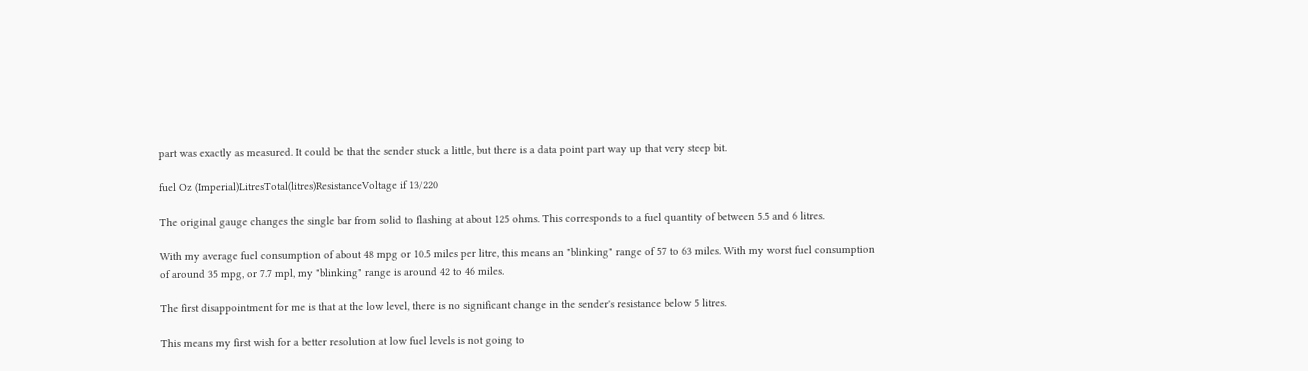part was exactly as measured. It could be that the sender stuck a little, but there is a data point part way up that very steep bit.

fuel Oz (Imperial)LitresTotal(litres)ResistanceVoltage if 13/220

The original gauge changes the single bar from solid to flashing at about 125 ohms. This corresponds to a fuel quantity of between 5.5 and 6 litres.

With my average fuel consumption of about 48 mpg or 10.5 miles per litre, this means an "blinking" range of 57 to 63 miles. With my worst fuel consumption of around 35 mpg, or 7.7 mpl, my "blinking" range is around 42 to 46 miles.

The first disappointment for me is that at the low level, there is no significant change in the sender's resistance below 5 litres.

This means my first wish for a better resolution at low fuel levels is not going to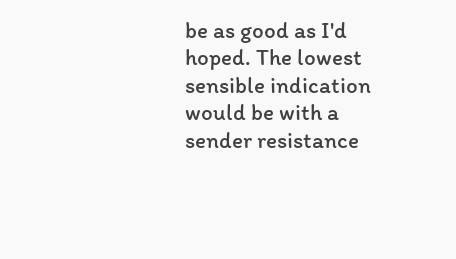be as good as I'd hoped. The lowest sensible indication would be with a sender resistance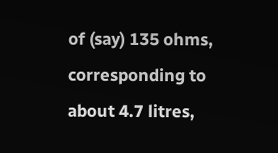of (say) 135 ohms, corresponding to about 4.7 litres,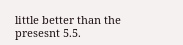little better than the presesnt 5.5.